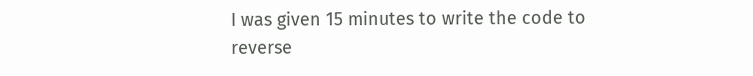I was given 15 minutes to write the code to reverse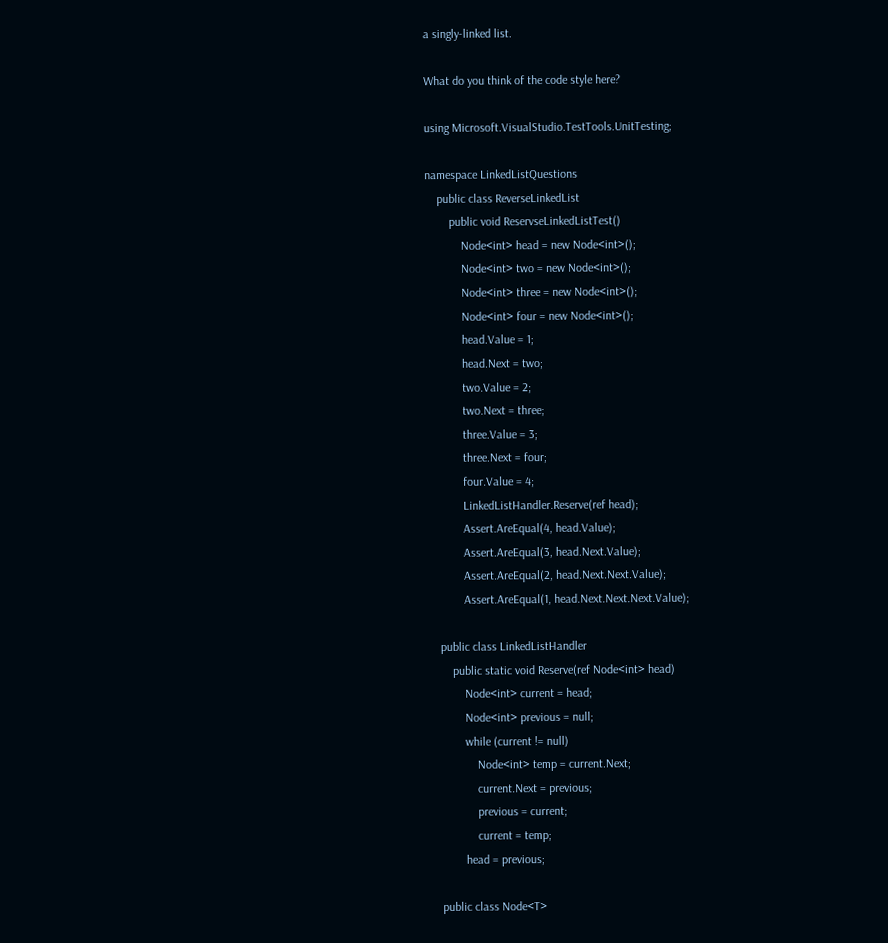a singly-linked list.

What do you think of the code style here?

using Microsoft.VisualStudio.TestTools.UnitTesting;

namespace LinkedListQuestions
    public class ReverseLinkedList
        public void ReservseLinkedListTest()
            Node<int> head = new Node<int>();
            Node<int> two = new Node<int>();
            Node<int> three = new Node<int>();
            Node<int> four = new Node<int>();
            head.Value = 1;
            head.Next = two;
            two.Value = 2;
            two.Next = three;
            three.Value = 3;
            three.Next = four;
            four.Value = 4;
            LinkedListHandler.Reserve(ref head);
            Assert.AreEqual(4, head.Value);
            Assert.AreEqual(3, head.Next.Value);
            Assert.AreEqual(2, head.Next.Next.Value);
            Assert.AreEqual(1, head.Next.Next.Next.Value);

    public class LinkedListHandler
        public static void Reserve(ref Node<int> head)
            Node<int> current = head;
            Node<int> previous = null;
            while (current != null)
                Node<int> temp = current.Next;
                current.Next = previous;
                previous = current;
                current = temp;
            head = previous;

    public class Node<T>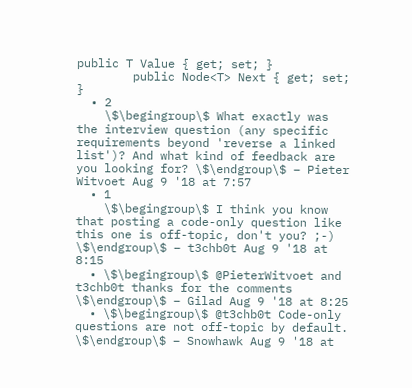public T Value { get; set; }
        public Node<T> Next { get; set; }
  • 2
    \$\begingroup\$ What exactly was the interview question (any specific requirements beyond 'reverse a linked list')? And what kind of feedback are you looking for? \$\endgroup\$ – Pieter Witvoet Aug 9 '18 at 7:57
  • 1
    \$\begingroup\$ I think you know that posting a code-only question like this one is off-topic, don't you? ;-) \$\endgroup\$ – t3chb0t Aug 9 '18 at 8:15
  • \$\begingroup\$ @PieterWitvoet and t3chb0t thanks for the comments \$\endgroup\$ – Gilad Aug 9 '18 at 8:25
  • \$\begingroup\$ @t3chb0t Code-only questions are not off-topic by default. \$\endgroup\$ – Snowhawk Aug 9 '18 at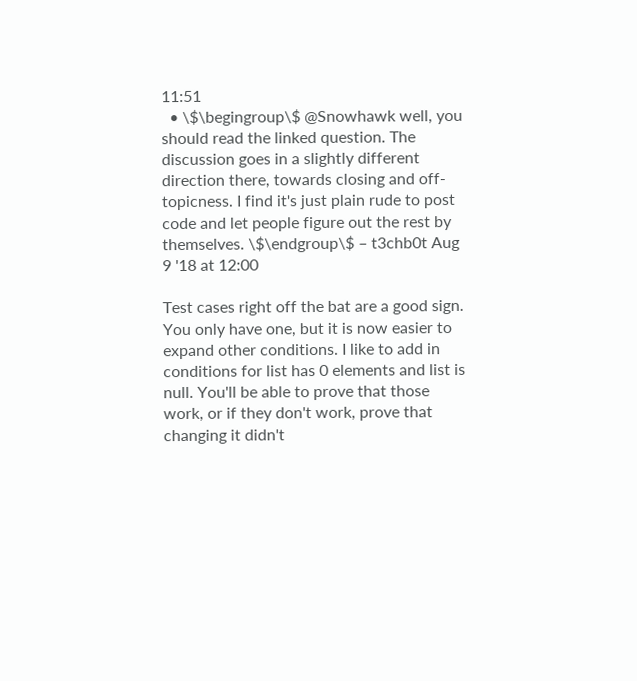11:51
  • \$\begingroup\$ @Snowhawk well, you should read the linked question. The discussion goes in a slightly different direction there, towards closing and off-topicness. I find it's just plain rude to post code and let people figure out the rest by themselves. \$\endgroup\$ – t3chb0t Aug 9 '18 at 12:00

Test cases right off the bat are a good sign. You only have one, but it is now easier to expand other conditions. I like to add in conditions for list has 0 elements and list is null. You'll be able to prove that those work, or if they don't work, prove that changing it didn't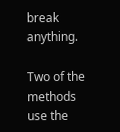break anything.

Two of the methods use the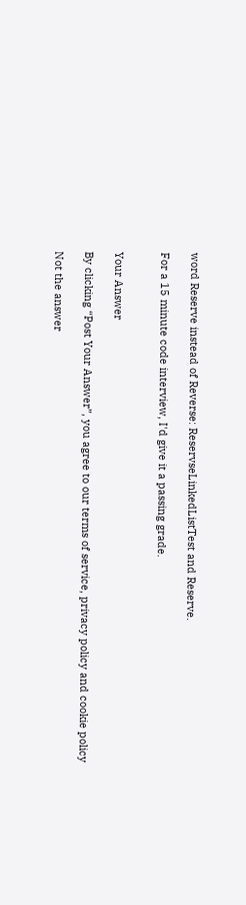word Reserve instead of Reverse: ReservseLinkedListTest and Reserve.

For a 15 minute code interview, I'd give it a passing grade.


Your Answer

By clicking “Post Your Answer”, you agree to our terms of service, privacy policy and cookie policy

Not the answer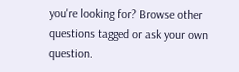you're looking for? Browse other questions tagged or ask your own question.